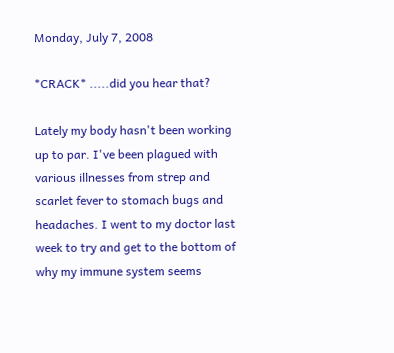Monday, July 7, 2008

*CRACK* .....did you hear that?

Lately my body hasn't been working up to par. I've been plagued with various illnesses from strep and scarlet fever to stomach bugs and headaches. I went to my doctor last week to try and get to the bottom of why my immune system seems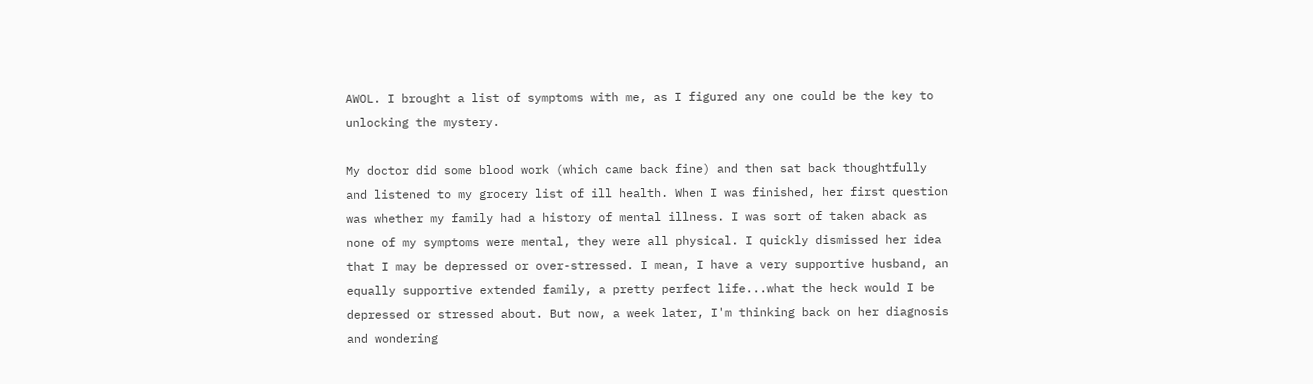AWOL. I brought a list of symptoms with me, as I figured any one could be the key to unlocking the mystery.

My doctor did some blood work (which came back fine) and then sat back thoughtfully and listened to my grocery list of ill health. When I was finished, her first question was whether my family had a history of mental illness. I was sort of taken aback as none of my symptoms were mental, they were all physical. I quickly dismissed her idea that I may be depressed or over-stressed. I mean, I have a very supportive husband, an equally supportive extended family, a pretty perfect life...what the heck would I be depressed or stressed about. But now, a week later, I'm thinking back on her diagnosis and wondering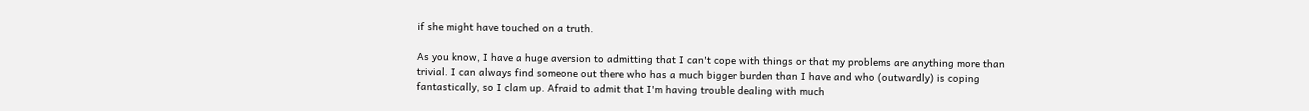if she might have touched on a truth.

As you know, I have a huge aversion to admitting that I can't cope with things or that my problems are anything more than trivial. I can always find someone out there who has a much bigger burden than I have and who (outwardly) is coping fantastically, so I clam up. Afraid to admit that I'm having trouble dealing with much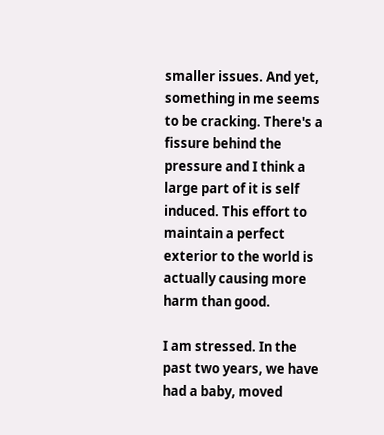smaller issues. And yet, something in me seems to be cracking. There's a fissure behind the pressure and I think a large part of it is self induced. This effort to maintain a perfect exterior to the world is actually causing more harm than good.

I am stressed. In the past two years, we have had a baby, moved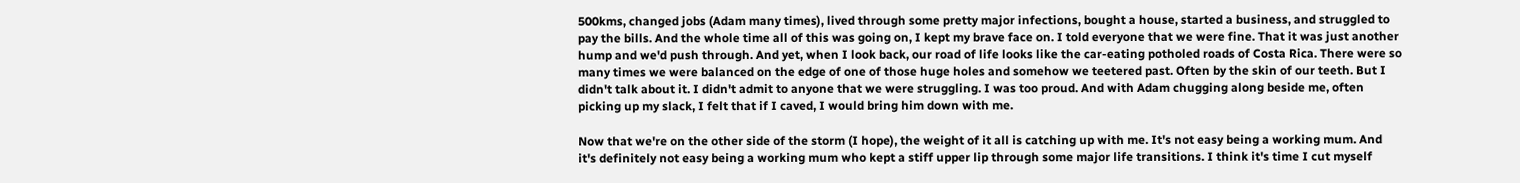500kms, changed jobs (Adam many times), lived through some pretty major infections, bought a house, started a business, and struggled to pay the bills. And the whole time all of this was going on, I kept my brave face on. I told everyone that we were fine. That it was just another hump and we'd push through. And yet, when I look back, our road of life looks like the car-eating potholed roads of Costa Rica. There were so many times we were balanced on the edge of one of those huge holes and somehow we teetered past. Often by the skin of our teeth. But I didn't talk about it. I didn't admit to anyone that we were struggling. I was too proud. And with Adam chugging along beside me, often picking up my slack, I felt that if I caved, I would bring him down with me.

Now that we're on the other side of the storm (I hope), the weight of it all is catching up with me. It's not easy being a working mum. And it's definitely not easy being a working mum who kept a stiff upper lip through some major life transitions. I think it's time I cut myself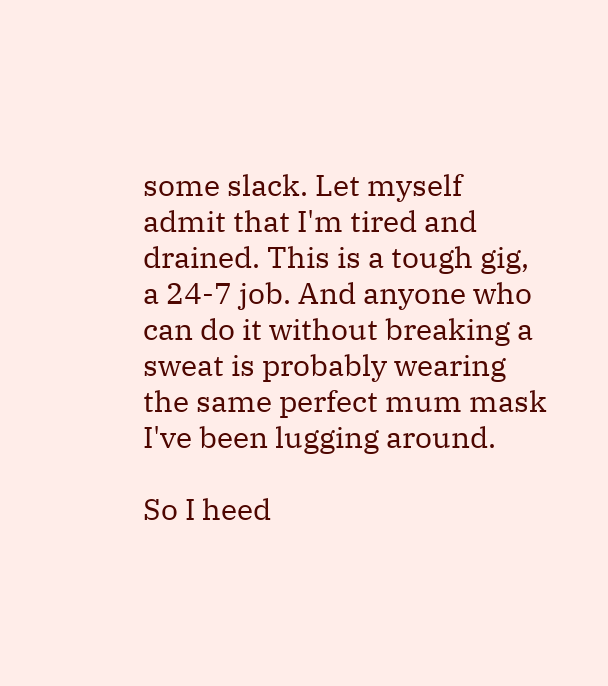some slack. Let myself admit that I'm tired and drained. This is a tough gig, a 24-7 job. And anyone who can do it without breaking a sweat is probably wearing the same perfect mum mask I've been lugging around.

So I heed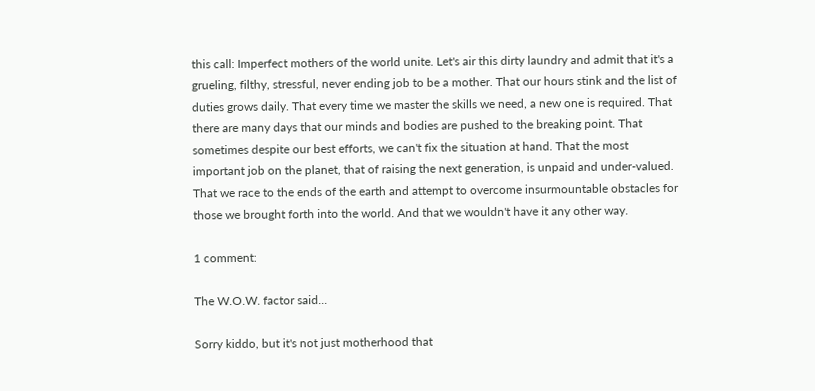this call: Imperfect mothers of the world unite. Let's air this dirty laundry and admit that it's a grueling, filthy, stressful, never ending job to be a mother. That our hours stink and the list of duties grows daily. That every time we master the skills we need, a new one is required. That there are many days that our minds and bodies are pushed to the breaking point. That sometimes despite our best efforts, we can't fix the situation at hand. That the most important job on the planet, that of raising the next generation, is unpaid and under-valued. That we race to the ends of the earth and attempt to overcome insurmountable obstacles for those we brought forth into the world. And that we wouldn't have it any other way.

1 comment:

The W.O.W. factor said...

Sorry kiddo, but it's not just motherhood that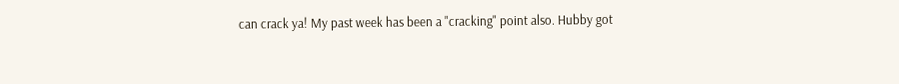can crack ya! My past week has been a "cracking" point also. Hubby got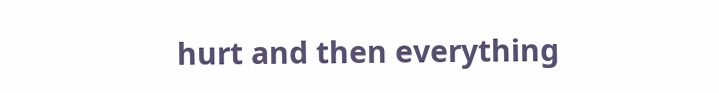hurt and then everything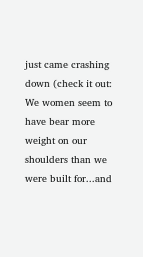just came crashing down (check it out:
We women seem to have bear more weight on our shoulders than we were built for...and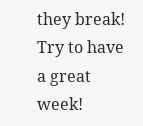they break!
Try to have a great week!